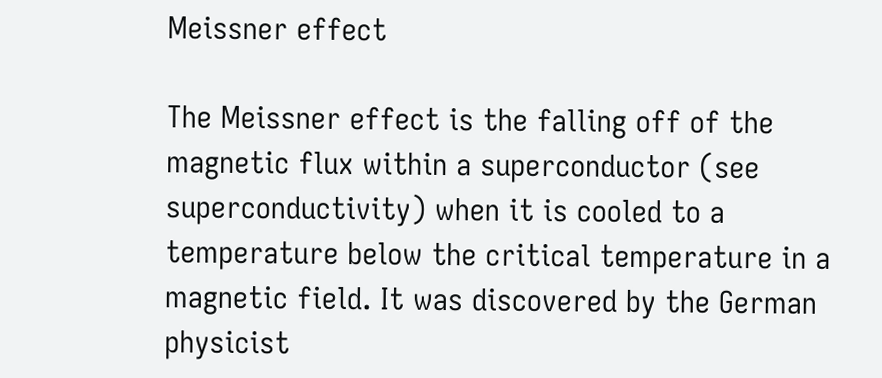Meissner effect

The Meissner effect is the falling off of the magnetic flux within a superconductor (see superconductivity) when it is cooled to a temperature below the critical temperature in a magnetic field. It was discovered by the German physicist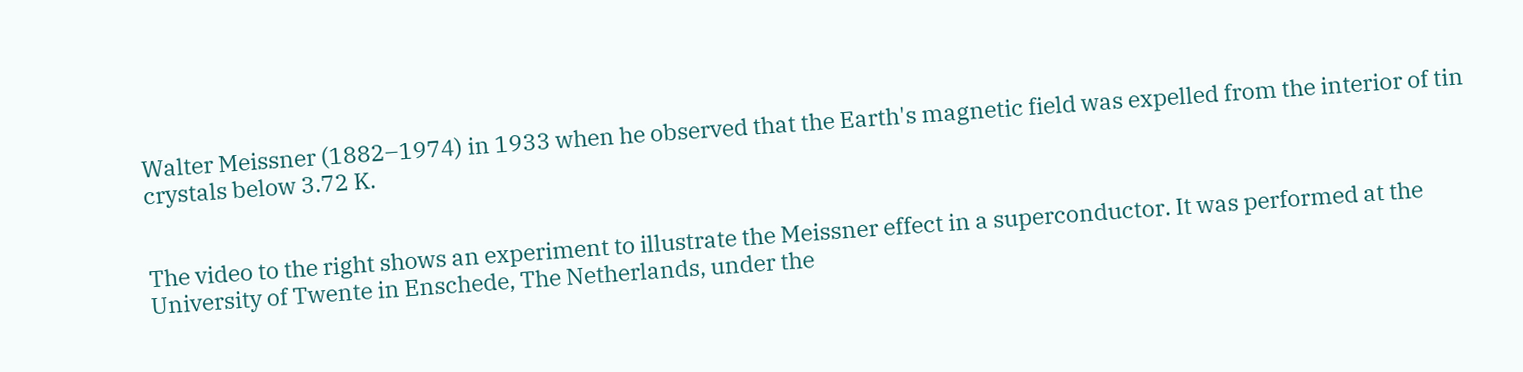Walter Meissner (1882–1974) in 1933 when he observed that the Earth's magnetic field was expelled from the interior of tin crystals below 3.72 K.


The video to the right shows an experiment to illustrate the Meissner effect in a superconductor. It was performed at the University of Twente in Enschede, The Netherlands, under the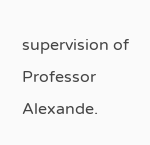supervision of Professor Alexande.